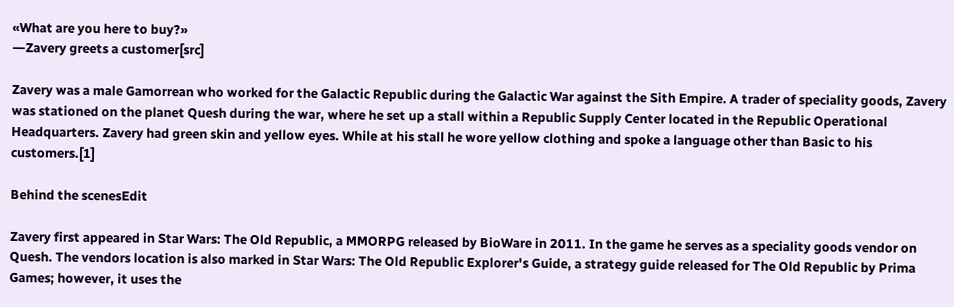«What are you here to buy?»
―Zavery greets a customer[src]

Zavery was a male Gamorrean who worked for the Galactic Republic during the Galactic War against the Sith Empire. A trader of speciality goods, Zavery was stationed on the planet Quesh during the war, where he set up a stall within a Republic Supply Center located in the Republic Operational Headquarters. Zavery had green skin and yellow eyes. While at his stall he wore yellow clothing and spoke a language other than Basic to his customers.[1]

Behind the scenesEdit

Zavery first appeared in Star Wars: The Old Republic, a MMORPG released by BioWare in 2011. In the game he serves as a speciality goods vendor on Quesh. The vendors location is also marked in Star Wars: The Old Republic Explorer's Guide, a strategy guide released for The Old Republic by Prima Games; however, it uses the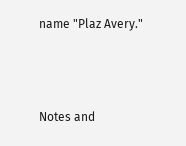name "Plaz Avery."



Notes and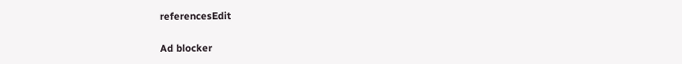referencesEdit

Ad blocker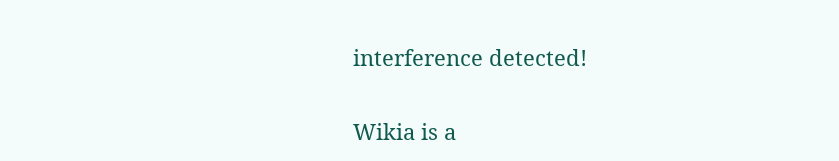interference detected!

Wikia is a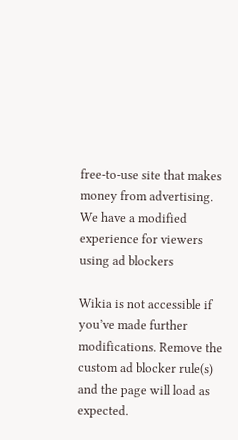free-to-use site that makes money from advertising. We have a modified experience for viewers using ad blockers

Wikia is not accessible if you’ve made further modifications. Remove the custom ad blocker rule(s) and the page will load as expected.